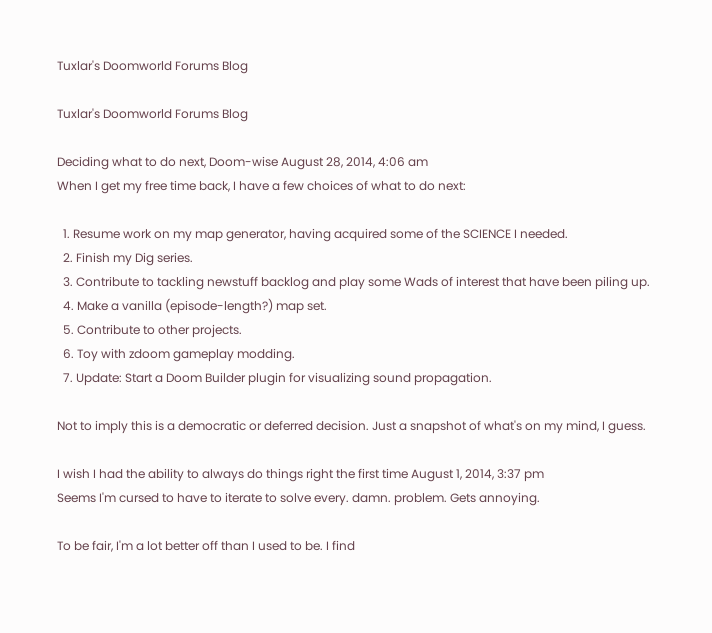Tuxlar's Doomworld Forums Blog

Tuxlar's Doomworld Forums Blog

Deciding what to do next, Doom-wise August 28, 2014, 4:06 am
When I get my free time back, I have a few choices of what to do next:

  1. Resume work on my map generator, having acquired some of the SCIENCE I needed.
  2. Finish my Dig series.
  3. Contribute to tackling newstuff backlog and play some Wads of interest that have been piling up.
  4. Make a vanilla (episode-length?) map set.
  5. Contribute to other projects.
  6. Toy with zdoom gameplay modding.
  7. Update: Start a Doom Builder plugin for visualizing sound propagation.

Not to imply this is a democratic or deferred decision. Just a snapshot of what's on my mind, I guess.

I wish I had the ability to always do things right the first time August 1, 2014, 3:37 pm
Seems I'm cursed to have to iterate to solve every. damn. problem. Gets annoying.

To be fair, I'm a lot better off than I used to be. I find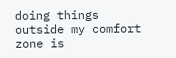doing things outside my comfort zone is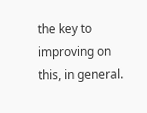the key to improving on this, in general.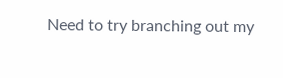Need to try branching out my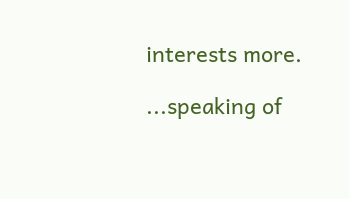interests more.

...speaking of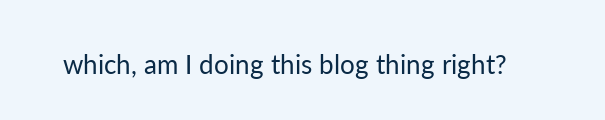which, am I doing this blog thing right?